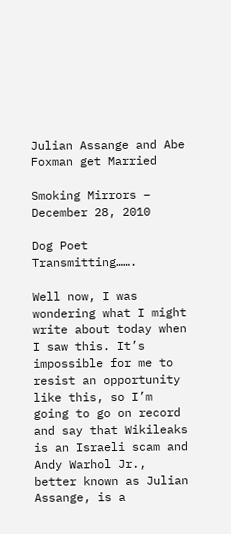Julian Assange and Abe Foxman get Married

Smoking Mirrors – December 28, 2010

Dog Poet Transmitting…….

Well now, I was wondering what I might write about today when I saw this. It’s impossible for me to resist an opportunity like this, so I’m going to go on record and say that Wikileaks is an Israeli scam and Andy Warhol Jr., better known as Julian Assange, is a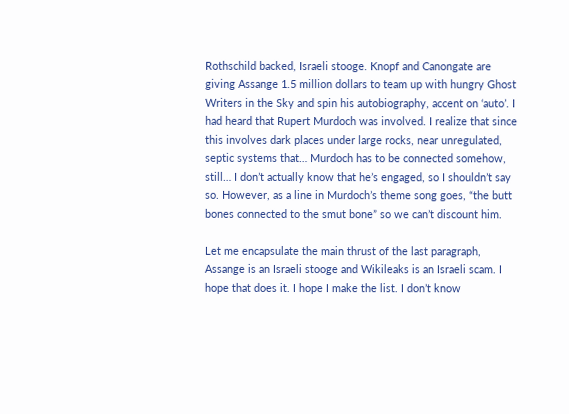Rothschild backed, Israeli stooge. Knopf and Canongate are giving Assange 1.5 million dollars to team up with hungry Ghost Writers in the Sky and spin his autobiography, accent on ‘auto’. I had heard that Rupert Murdoch was involved. I realize that since this involves dark places under large rocks, near unregulated, septic systems that… Murdoch has to be connected somehow, still… I don’t actually know that he’s engaged, so I shouldn’t say so. However, as a line in Murdoch’s theme song goes, “the butt bones connected to the smut bone” so we can’t discount him.

Let me encapsulate the main thrust of the last paragraph, Assange is an Israeli stooge and Wikileaks is an Israeli scam. I hope that does it. I hope I make the list. I don’t know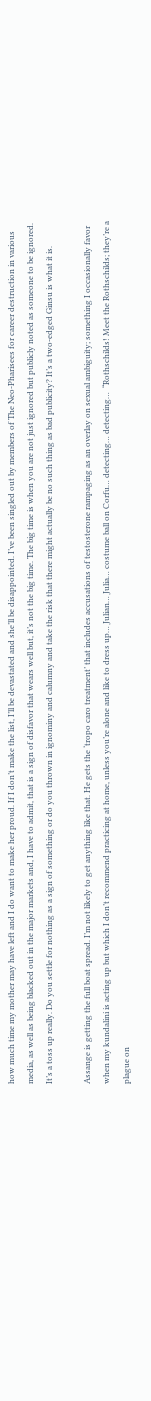how much time my mother may have left and I do want to make her proud. If I don’t make the list, I’ll be devastated and she’ll be disappointed. I’ve been singled out by members of The Neo-Pharisees for career destruction in various media, as well as being blacked out in the major markets and, I have to admit, that is a sign of disfavor that wears well but, it’s not the big time. The big time is when you are not just ignored but publicly noted as someone to be ignored. It’s a toss up really. Do you settle for nothing as a sign of something or do you thrown in ignominy and calumny and take the risk that there might actually be no such thing as bad publicity? It’s a two-edged Ginsu is what it is.

Assange is getting the full boat spread. I’m not likely to get anything like that. He gets the ‘tropo caro treatment’ that includes accusations of testosterone rampaging as an overlay on sexual ambiguity; something I occasionally favor when my kundalini is acting up but which I don’t recommend practicing at home, unless you’re alone and like to dress up… Julian… Julia… costume ball on Corfu… detecting… detecting…  “Rothschilds! Meet the Rothschilds; they’re a plague on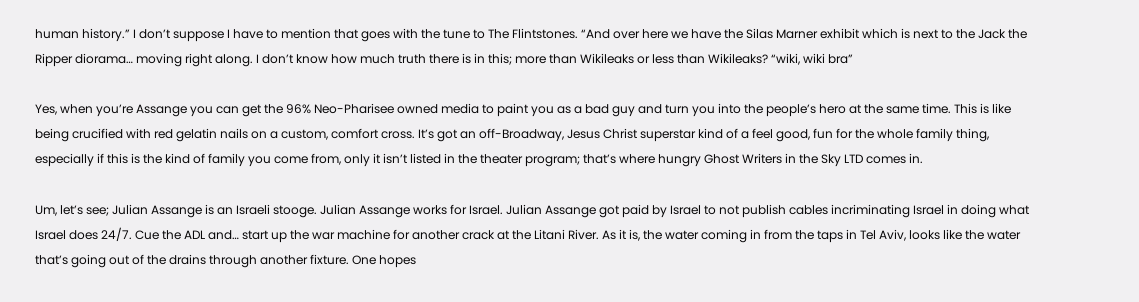human history.” I don’t suppose I have to mention that goes with the tune to The Flintstones. “And over here we have the Silas Marner exhibit which is next to the Jack the Ripper diorama… moving right along. I don’t know how much truth there is in this; more than Wikileaks or less than Wikileaks? “wiki, wiki bra”

Yes, when you’re Assange you can get the 96% Neo-Pharisee owned media to paint you as a bad guy and turn you into the people’s hero at the same time. This is like being crucified with red gelatin nails on a custom, comfort cross. It’s got an off-Broadway, Jesus Christ superstar kind of a feel good, fun for the whole family thing, especially if this is the kind of family you come from, only it isn’t listed in the theater program; that’s where hungry Ghost Writers in the Sky LTD comes in.

Um, let’s see; Julian Assange is an Israeli stooge. Julian Assange works for Israel. Julian Assange got paid by Israel to not publish cables incriminating Israel in doing what Israel does 24/7. Cue the ADL and… start up the war machine for another crack at the Litani River. As it is, the water coming in from the taps in Tel Aviv, looks like the water that’s going out of the drains through another fixture. One hopes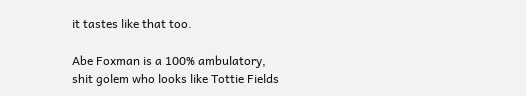it tastes like that too.

Abe Foxman is a 100% ambulatory, shit golem who looks like Tottie Fields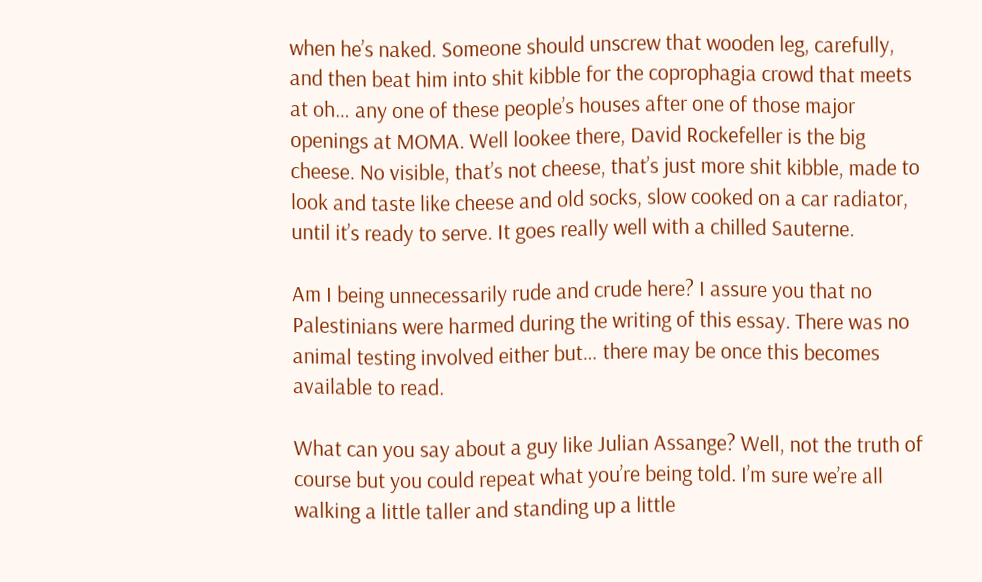when he’s naked. Someone should unscrew that wooden leg, carefully, and then beat him into shit kibble for the coprophagia crowd that meets at oh… any one of these people’s houses after one of those major openings at MOMA. Well lookee there, David Rockefeller is the big cheese. No visible, that’s not cheese, that’s just more shit kibble, made to look and taste like cheese and old socks, slow cooked on a car radiator, until it’s ready to serve. It goes really well with a chilled Sauterne.

Am I being unnecessarily rude and crude here? I assure you that no Palestinians were harmed during the writing of this essay. There was no animal testing involved either but… there may be once this becomes available to read.

What can you say about a guy like Julian Assange? Well, not the truth of course but you could repeat what you’re being told. I’m sure we’re all walking a little taller and standing up a little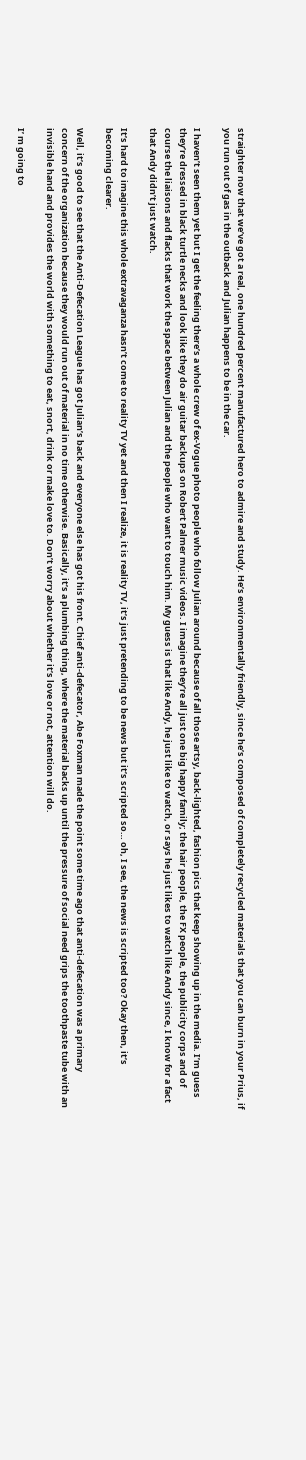straighter now that we’ve got a real, one hundred percent manufactured hero to admire and study. He’s environmentally friendly, since he’s composed of completely recycled materials that you can burn in your Prius, if you run out of gas in the outback and Julian happens to be in the car.

I haven’t seen them yet but I get the feeling there’s a whole crew of ex-Vogue photo people who follow Julian around because of all those artsy, back-lighted, fashion pics that keep showing up in the media. I’m guess they’re dressed in black turtle necks and look like they do air guitar backups on Robert Palmer music videos. I imagine they’re all just one big happy family; the hair people, the FX people, the publicity corps and of course the liaisons and flacks that work the space between Julian and the people who want to touch him. My guess is that like Andy, he just like to watch, or says he just likes to watch like Andy since, I know for a fact that Andy didn’t just watch.

It’s hard to imagine this whole extravaganza hasn’t come to reality TV yet and then I realize, it is reality TV, it’s just pretending to be news but it’s scripted so… oh, I see, the news is scripted too? Okay then, it’s becoming clearer.

Well, it’s good to see that the Anti-Defecation League has got Julian’s back and everyone else has got his front. Chief anti-defecator, Abe Foxman made the point some time ago that anti-defecation was a primary concern of the organization because they would run out of material in no time otherwise. Basically, it’s a plumbing thing, where the material backs up until the pressure of social need grips the toothpaste tube with an invisible hand and provides the world with something to eat, snort, drink or make love to. Don’t worry about whether it’s love or not, attention will do.

I’ m going to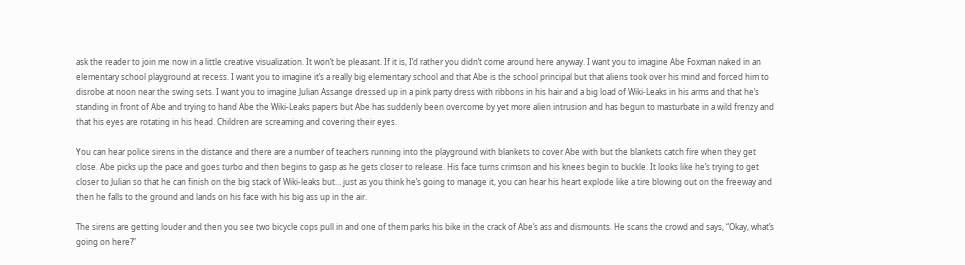ask the reader to join me now in a little creative visualization. It won’t be pleasant. If it is, I’d rather you didn’t come around here anyway. I want you to imagine Abe Foxman naked in an elementary school playground at recess. I want you to imagine it’s a really big elementary school and that Abe is the school principal but that aliens took over his mind and forced him to disrobe at noon near the swing sets. I want you to imagine Julian Assange dressed up in a pink party dress with ribbons in his hair and a big load of Wiki-Leaks in his arms and that he’s standing in front of Abe and trying to hand Abe the Wiki-Leaks papers but Abe has suddenly been overcome by yet more alien intrusion and has begun to masturbate in a wild frenzy and that his eyes are rotating in his head. Children are screaming and covering their eyes.

You can hear police sirens in the distance and there are a number of teachers running into the playground with blankets to cover Abe with but the blankets catch fire when they get close. Abe picks up the pace and goes turbo and then begins to gasp as he gets closer to release. His face turns crimson and his knees begin to buckle. It looks like he’s trying to get closer to Julian so that he can finish on the big stack of Wiki-leaks but… just as you think he’s going to manage it, you can hear his heart explode like a tire blowing out on the freeway and then he falls to the ground and lands on his face with his big ass up in the air.

The sirens are getting louder and then you see two bicycle cops pull in and one of them parks his bike in the crack of Abe’s ass and dismounts. He scans the crowd and says, “Okay, what’s going on here?”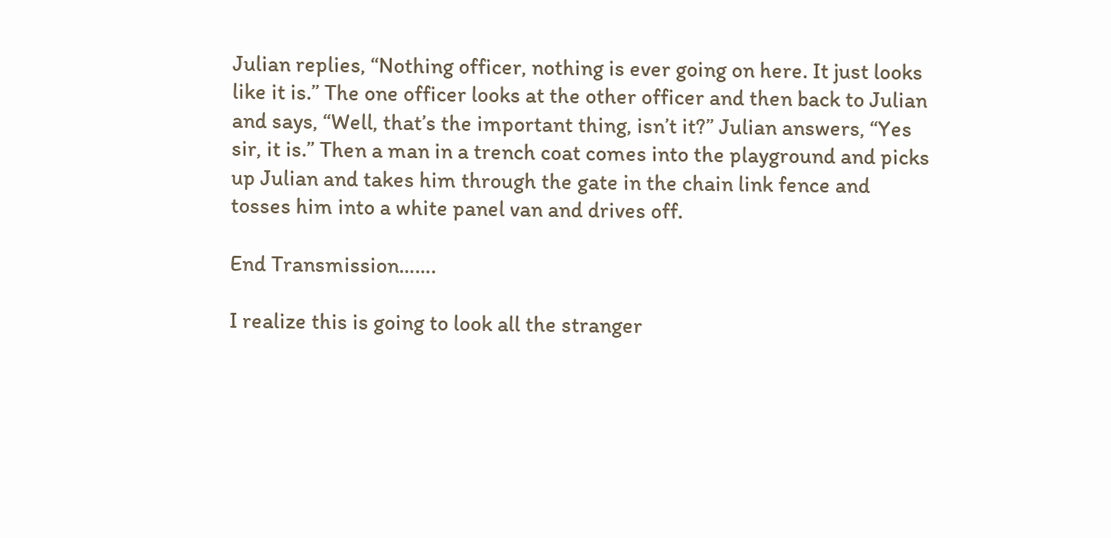Julian replies, “Nothing officer, nothing is ever going on here. It just looks like it is.” The one officer looks at the other officer and then back to Julian and says, “Well, that’s the important thing, isn’t it?” Julian answers, “Yes sir, it is.” Then a man in a trench coat comes into the playground and picks up Julian and takes him through the gate in the chain link fence and tosses him into a white panel van and drives off.

End Transmission…….

I realize this is going to look all the stranger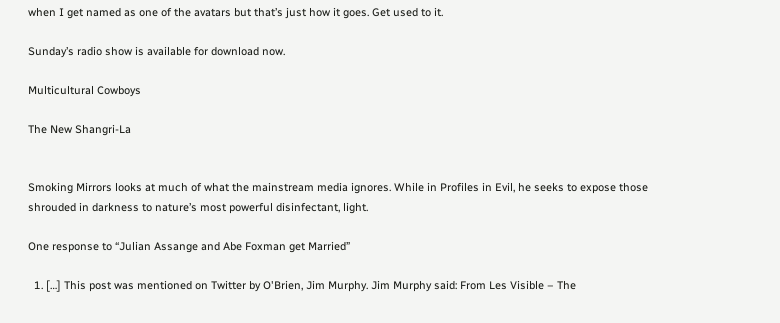when I get named as one of the avatars but that’s just how it goes. Get used to it.

Sunday’s radio show is available for download now.

Multicultural Cowboys

The New Shangri-La


Smoking Mirrors looks at much of what the mainstream media ignores. While in Profiles in Evil, he seeks to expose those shrouded in darkness to nature’s most powerful disinfectant, light.

One response to “Julian Assange and Abe Foxman get Married”

  1. […] This post was mentioned on Twitter by O'Brien, Jim Murphy. Jim Murphy said: From Les Visible – The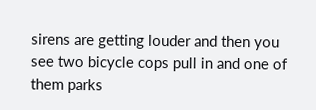sirens are getting louder and then you see two bicycle cops pull in and one of them parks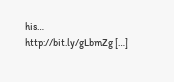his… http://bit.ly/gLbmZg […]